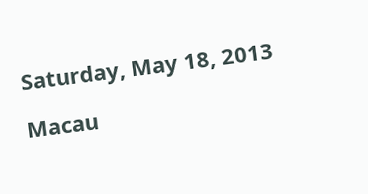Saturday, May 18, 2013

Macau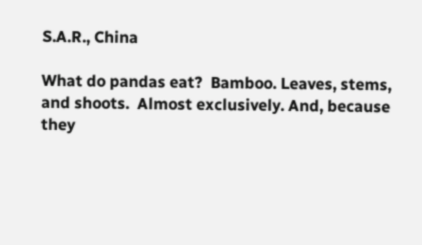S.A.R., China

What do pandas eat?  Bamboo. Leaves, stems, and shoots.  Almost exclusively. And, because they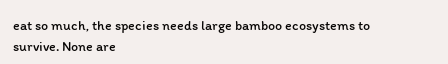eat so much, the species needs large bamboo ecosystems to survive. None are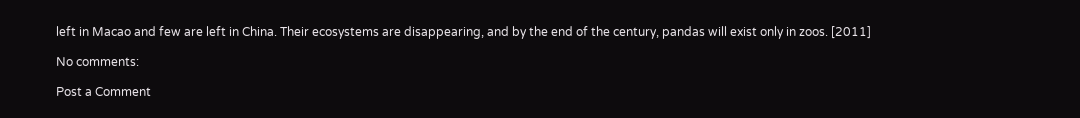left in Macao and few are left in China. Their ecosystems are disappearing, and by the end of the century, pandas will exist only in zoos. [2011]

No comments:

Post a Comment